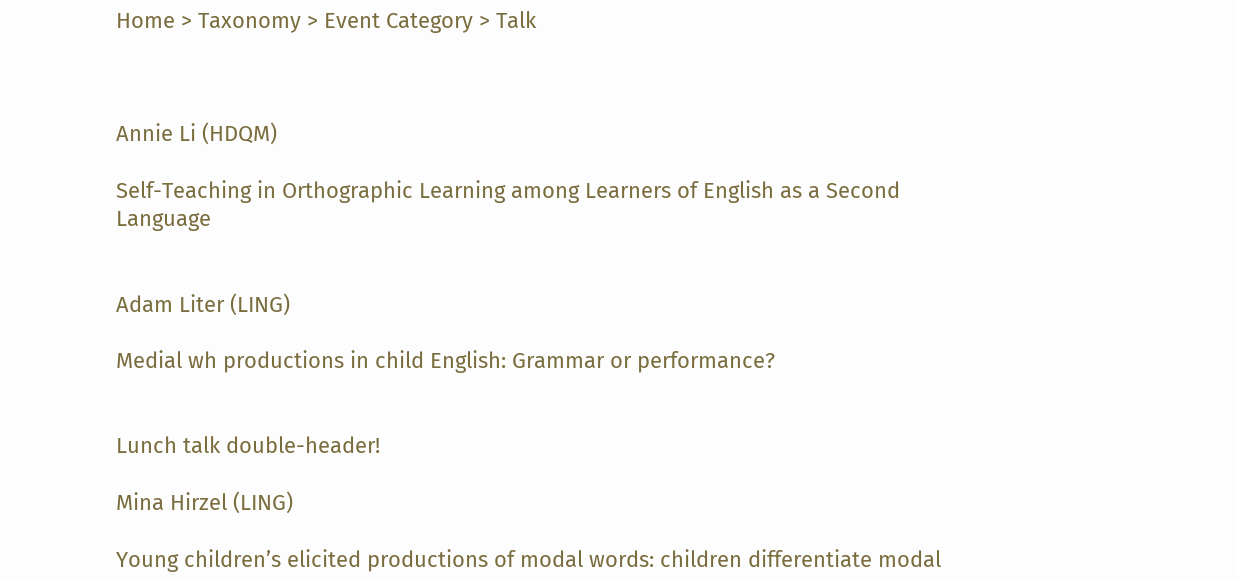Home > Taxonomy > Event Category > Talk



Annie Li (HDQM)

Self-Teaching in Orthographic Learning among Learners of English as a Second Language


Adam Liter (LING)

Medial wh productions in child English: Grammar or performance?


Lunch talk double-header!

Mina Hirzel (LING)

Young children’s elicited productions of modal words: children differentiate modal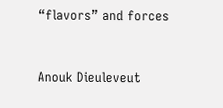“flavors” and forces


Anouk Dieuleveut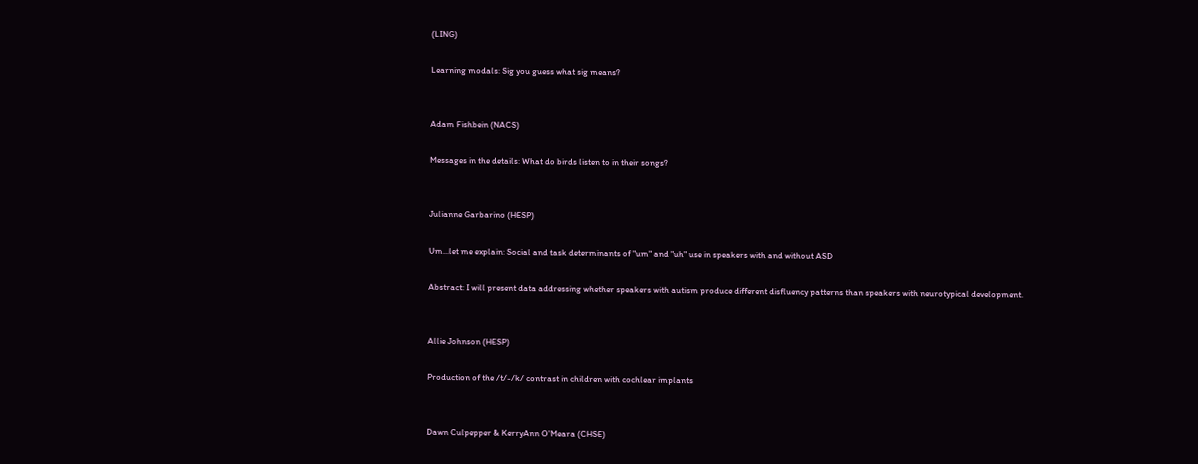(LING)

Learning modals: Sig you guess what sig means?


Adam Fishbein (NACS)

Messages in the details: What do birds listen to in their songs?


Julianne Garbarino (HESP)

Um...let me explain: Social and task determinants of "um" and "uh" use in speakers with and without ASD

Abstract: I will present data addressing whether speakers with autism produce different disfluency patterns than speakers with neurotypical development.


Allie Johnson (HESP)

Production of the /t/-/k/ contrast in children with cochlear implants


Dawn Culpepper & KerryAnn O'Meara (CHSE)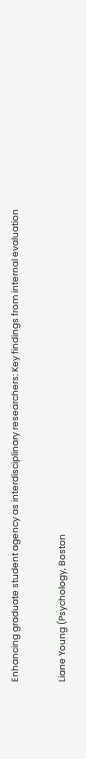Enhancing graduate student agency as interdisciplinary researchers: Key findings from internal evaluation


Liane Young (Psychology, Boston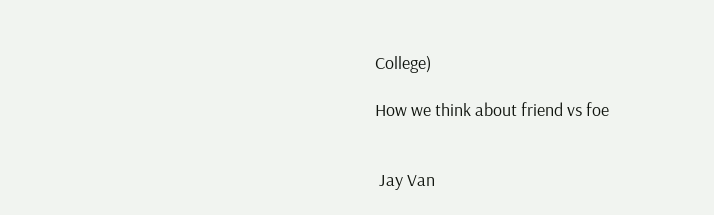College)

How we think about friend vs foe


 Jay Van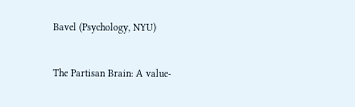Bavel (Psychology, NYU)

The Partisan Brain: A value-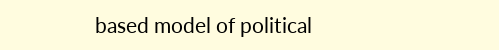based model of political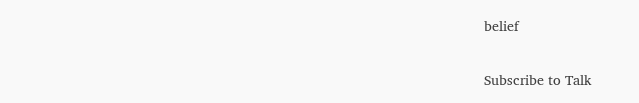belief


Subscribe to Talk